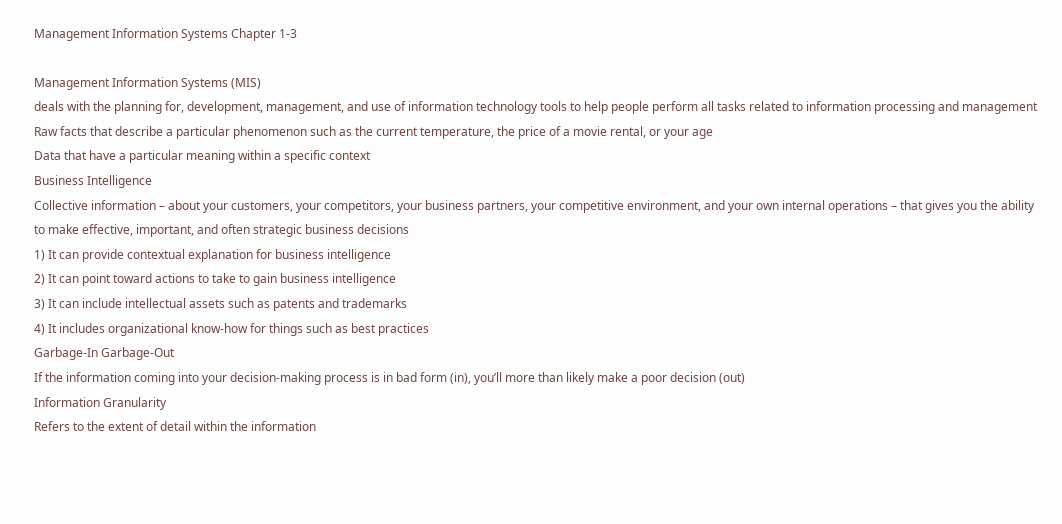Management Information Systems Chapter 1-3

Management Information Systems (MIS)
deals with the planning for, development, management, and use of information technology tools to help people perform all tasks related to information processing and management
Raw facts that describe a particular phenomenon such as the current temperature, the price of a movie rental, or your age
Data that have a particular meaning within a specific context
Business Intelligence
Collective information – about your customers, your competitors, your business partners, your competitive environment, and your own internal operations – that gives you the ability to make effective, important, and often strategic business decisions
1) It can provide contextual explanation for business intelligence
2) It can point toward actions to take to gain business intelligence
3) It can include intellectual assets such as patents and trademarks
4) It includes organizational know-how for things such as best practices
Garbage-In Garbage-Out
If the information coming into your decision-making process is in bad form (in), you’ll more than likely make a poor decision (out)
Information Granularity
Refers to the extent of detail within the information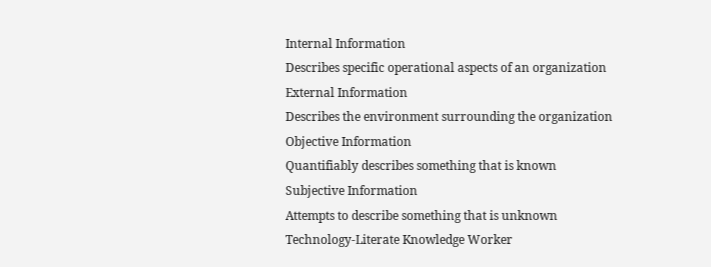Internal Information
Describes specific operational aspects of an organization
External Information
Describes the environment surrounding the organization
Objective Information
Quantifiably describes something that is known
Subjective Information
Attempts to describe something that is unknown
Technology-Literate Knowledge Worker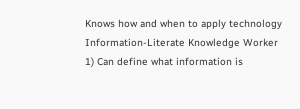Knows how and when to apply technology
Information-Literate Knowledge Worker
1) Can define what information is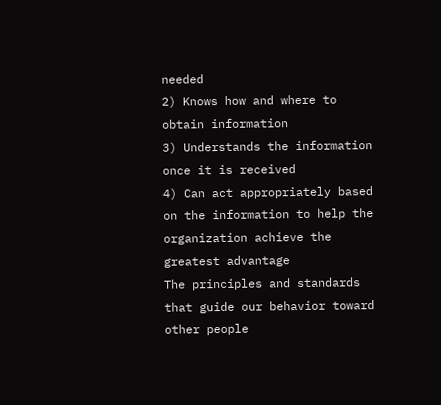needed
2) Knows how and where to obtain information
3) Understands the information once it is received
4) Can act appropriately based on the information to help the organization achieve the greatest advantage
The principles and standards that guide our behavior toward other people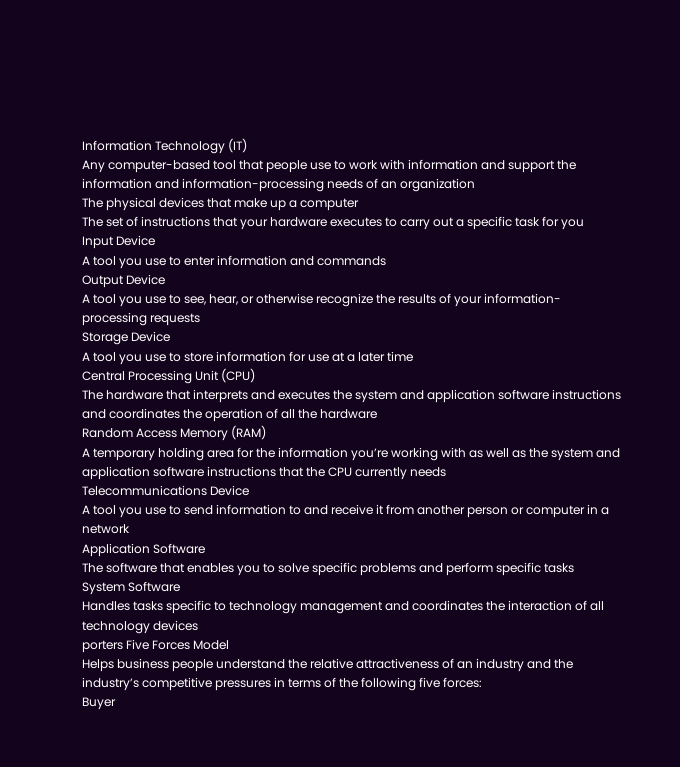Information Technology (IT)
Any computer-based tool that people use to work with information and support the information and information-processing needs of an organization
The physical devices that make up a computer
The set of instructions that your hardware executes to carry out a specific task for you
Input Device
A tool you use to enter information and commands
Output Device
A tool you use to see, hear, or otherwise recognize the results of your information-processing requests
Storage Device
A tool you use to store information for use at a later time
Central Processing Unit (CPU)
The hardware that interprets and executes the system and application software instructions and coordinates the operation of all the hardware
Random Access Memory (RAM)
A temporary holding area for the information you’re working with as well as the system and application software instructions that the CPU currently needs
Telecommunications Device
A tool you use to send information to and receive it from another person or computer in a network
Application Software
The software that enables you to solve specific problems and perform specific tasks
System Software
Handles tasks specific to technology management and coordinates the interaction of all technology devices
porters Five Forces Model
Helps business people understand the relative attractiveness of an industry and the industry’s competitive pressures in terms of the following five forces:
Buyer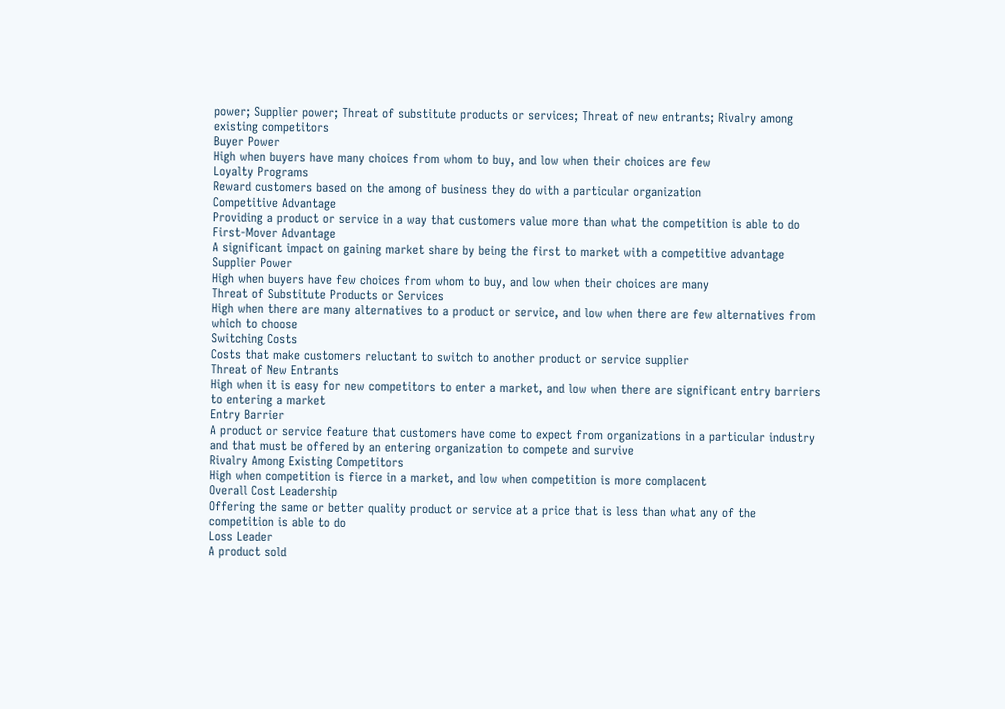power; Supplier power; Threat of substitute products or services; Threat of new entrants; Rivalry among existing competitors
Buyer Power
High when buyers have many choices from whom to buy, and low when their choices are few
Loyalty Programs
Reward customers based on the among of business they do with a particular organization
Competitive Advantage
Providing a product or service in a way that customers value more than what the competition is able to do
First-Mover Advantage
A significant impact on gaining market share by being the first to market with a competitive advantage
Supplier Power
High when buyers have few choices from whom to buy, and low when their choices are many
Threat of Substitute Products or Services
High when there are many alternatives to a product or service, and low when there are few alternatives from which to choose
Switching Costs
Costs that make customers reluctant to switch to another product or service supplier
Threat of New Entrants
High when it is easy for new competitors to enter a market, and low when there are significant entry barriers to entering a market
Entry Barrier
A product or service feature that customers have come to expect from organizations in a particular industry and that must be offered by an entering organization to compete and survive
Rivalry Among Existing Competitors
High when competition is fierce in a market, and low when competition is more complacent
Overall Cost Leadership
Offering the same or better quality product or service at a price that is less than what any of the competition is able to do
Loss Leader
A product sold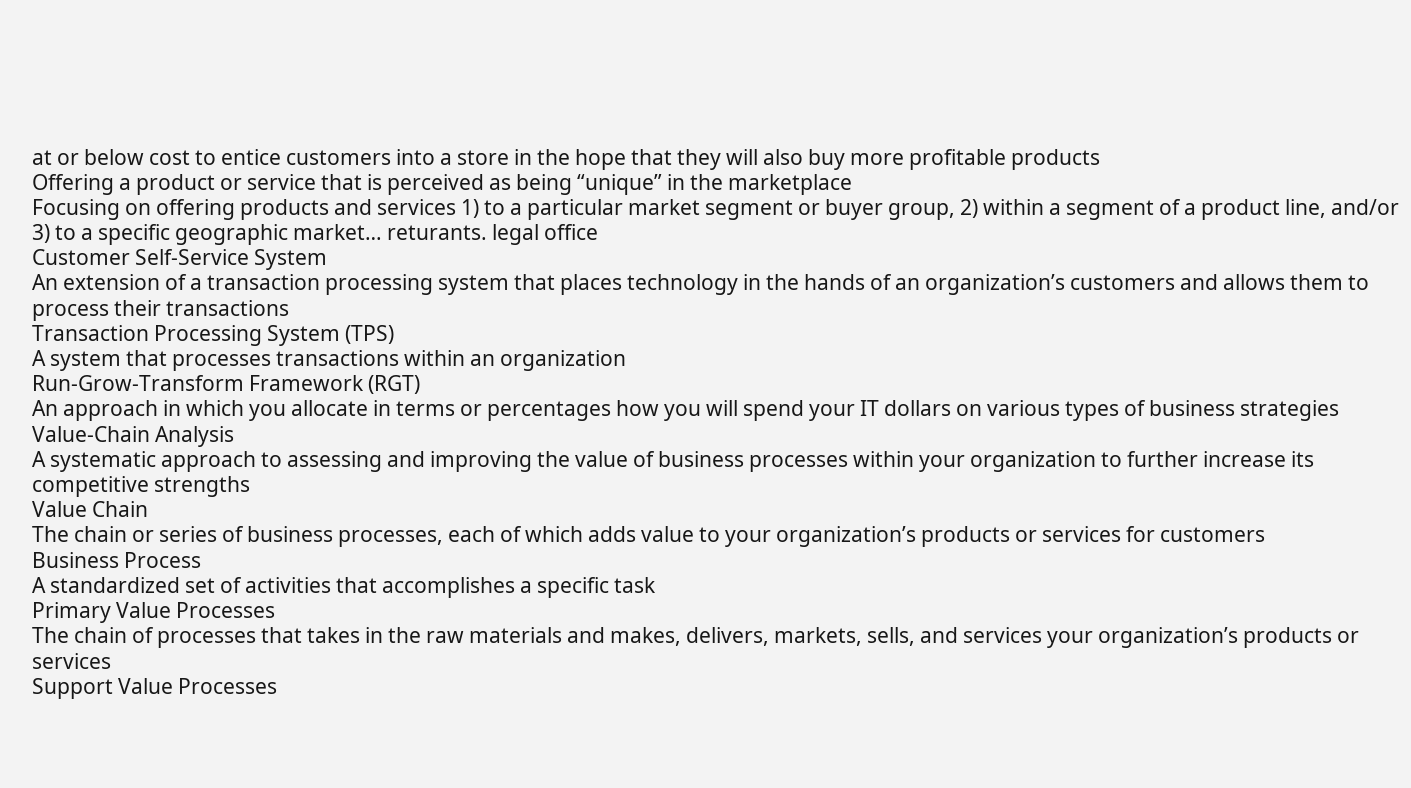at or below cost to entice customers into a store in the hope that they will also buy more profitable products
Offering a product or service that is perceived as being “unique” in the marketplace
Focusing on offering products and services 1) to a particular market segment or buyer group, 2) within a segment of a product line, and/or 3) to a specific geographic market… returants. legal office
Customer Self-Service System
An extension of a transaction processing system that places technology in the hands of an organization’s customers and allows them to process their transactions
Transaction Processing System (TPS)
A system that processes transactions within an organization
Run-Grow-Transform Framework (RGT)
An approach in which you allocate in terms or percentages how you will spend your IT dollars on various types of business strategies
Value-Chain Analysis
A systematic approach to assessing and improving the value of business processes within your organization to further increase its competitive strengths
Value Chain
The chain or series of business processes, each of which adds value to your organization’s products or services for customers
Business Process
A standardized set of activities that accomplishes a specific task
Primary Value Processes
The chain of processes that takes in the raw materials and makes, delivers, markets, sells, and services your organization’s products or services
Support Value Processes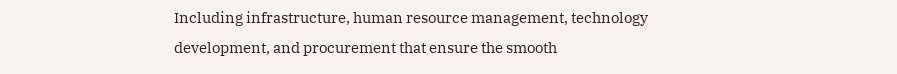Including infrastructure, human resource management, technology development, and procurement that ensure the smooth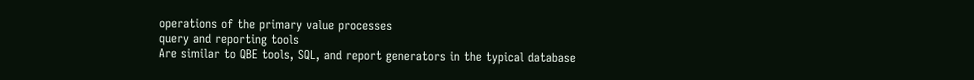operations of the primary value processes
query and reporting tools
Are similar to QBE tools, SQL, and report generators in the typical database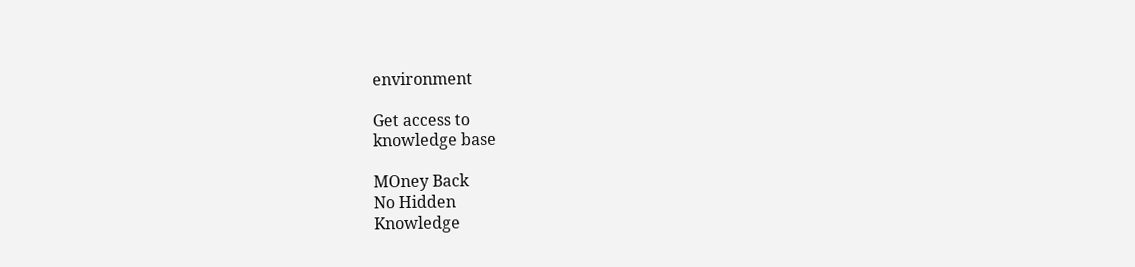environment

Get access to
knowledge base

MOney Back
No Hidden
Knowledge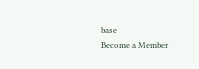base
Become a Member